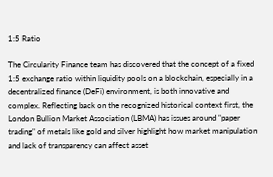1:5 Ratio

The Circularity Finance team has discovered that the concept of a fixed 1:5 exchange ratio within liquidity pools on a blockchain, especially in a decentralized finance (DeFi) environment, is both innovative and complex. Reflecting back on the recognized historical context first, the London Bullion Market Association (LBMA) has issues around "paper trading" of metals like gold and silver highlight how market manipulation and lack of transparency can affect asset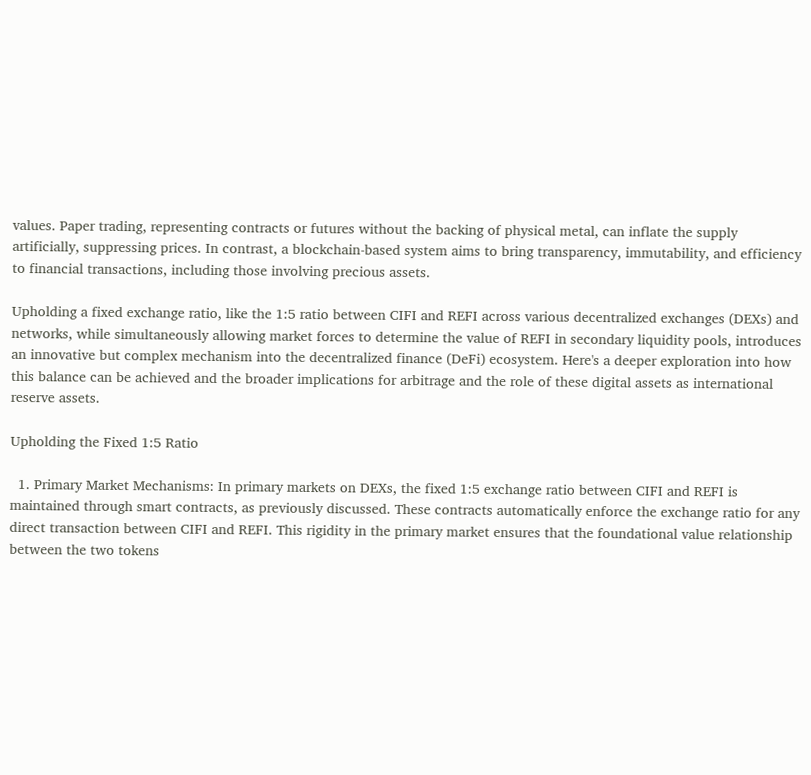values. Paper trading, representing contracts or futures without the backing of physical metal, can inflate the supply artificially, suppressing prices. In contrast, a blockchain-based system aims to bring transparency, immutability, and efficiency to financial transactions, including those involving precious assets.

Upholding a fixed exchange ratio, like the 1:5 ratio between CIFI and REFI across various decentralized exchanges (DEXs) and networks, while simultaneously allowing market forces to determine the value of REFI in secondary liquidity pools, introduces an innovative but complex mechanism into the decentralized finance (DeFi) ecosystem. Here's a deeper exploration into how this balance can be achieved and the broader implications for arbitrage and the role of these digital assets as international reserve assets.

Upholding the Fixed 1:5 Ratio

  1. Primary Market Mechanisms: In primary markets on DEXs, the fixed 1:5 exchange ratio between CIFI and REFI is maintained through smart contracts, as previously discussed. These contracts automatically enforce the exchange ratio for any direct transaction between CIFI and REFI. This rigidity in the primary market ensures that the foundational value relationship between the two tokens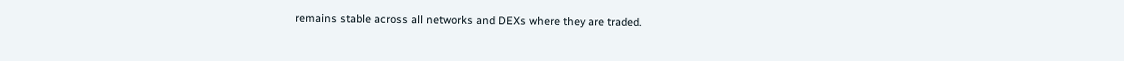remains stable across all networks and DEXs where they are traded.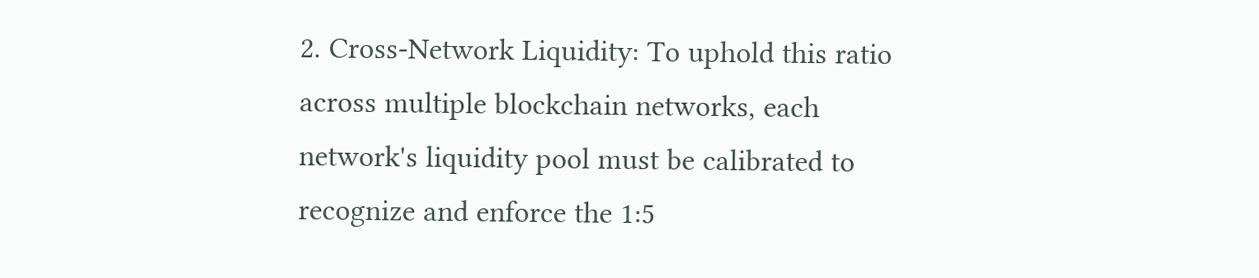2. Cross-Network Liquidity: To uphold this ratio across multiple blockchain networks, each network's liquidity pool must be calibrated to recognize and enforce the 1:5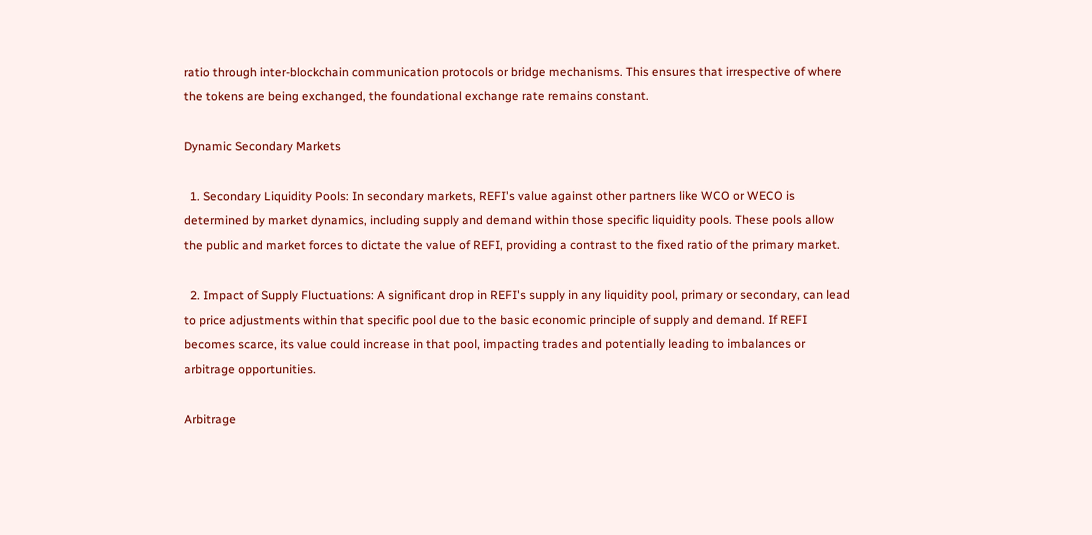ratio through inter-blockchain communication protocols or bridge mechanisms. This ensures that irrespective of where the tokens are being exchanged, the foundational exchange rate remains constant.

Dynamic Secondary Markets

  1. Secondary Liquidity Pools: In secondary markets, REFI's value against other partners like WCO or WECO is determined by market dynamics, including supply and demand within those specific liquidity pools. These pools allow the public and market forces to dictate the value of REFI, providing a contrast to the fixed ratio of the primary market.

  2. Impact of Supply Fluctuations: A significant drop in REFI's supply in any liquidity pool, primary or secondary, can lead to price adjustments within that specific pool due to the basic economic principle of supply and demand. If REFI becomes scarce, its value could increase in that pool, impacting trades and potentially leading to imbalances or arbitrage opportunities.

Arbitrage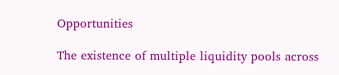Opportunities

The existence of multiple liquidity pools across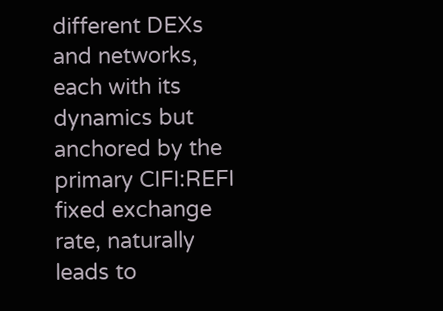different DEXs and networks, each with its dynamics but anchored by the primary CIFI:REFI fixed exchange rate, naturally leads to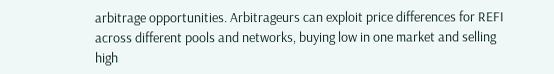arbitrage opportunities. Arbitrageurs can exploit price differences for REFI across different pools and networks, buying low in one market and selling high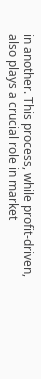in another. This process, while profit-driven, also plays a crucial role in market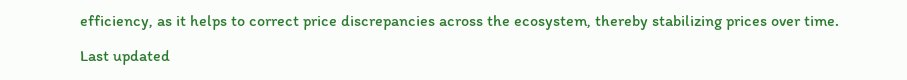efficiency, as it helps to correct price discrepancies across the ecosystem, thereby stabilizing prices over time.

Last updated